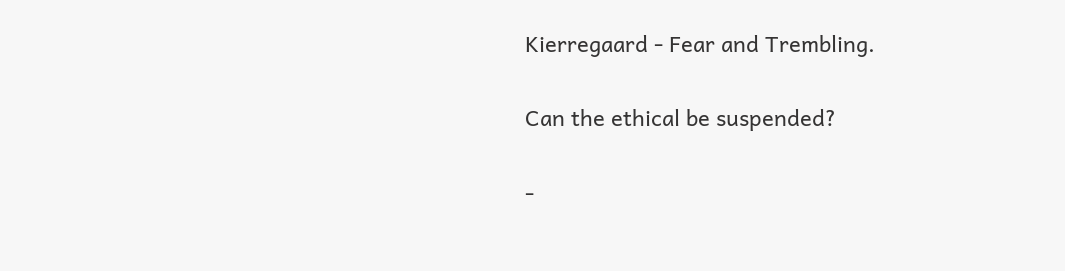Kierregaard - Fear and Trembling.

Can the ethical be suspended?

-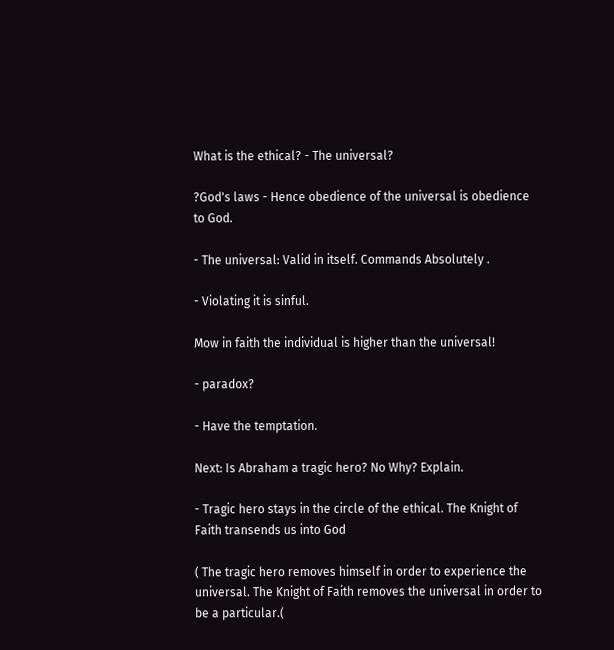What is the ethical? - The universal?

?God's laws - Hence obedience of the universal is obedience to God.

- The universal: Valid in itself. Commands Absolutely .

- Violating it is sinful.

Mow in faith the individual is higher than the universal!

- paradox?

- Have the temptation.

Next: Is Abraham a tragic hero? No Why? Explain.

- Tragic hero stays in the circle of the ethical. The Knight of Faith transends us into God

( The tragic hero removes himself in order to experience the universal. The Knight of Faith removes the universal in order to be a particular.(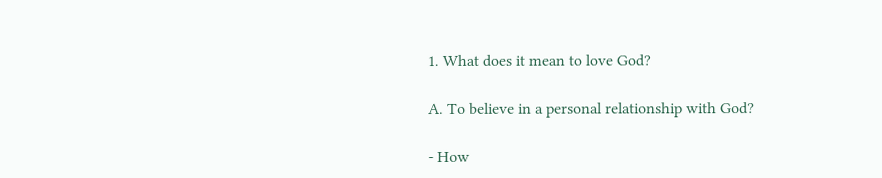1. What does it mean to love God?

A. To believe in a personal relationship with God?

- How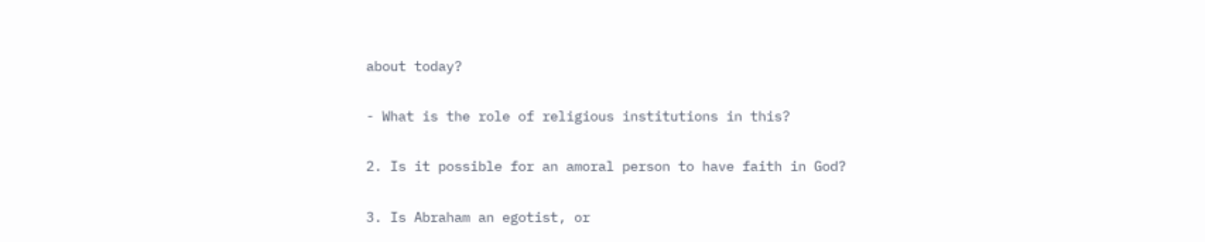about today?

- What is the role of religious institutions in this?

2. Is it possible for an amoral person to have faith in God?

3. Is Abraham an egotist, or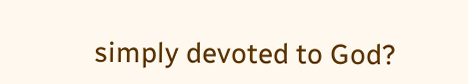simply devoted to God?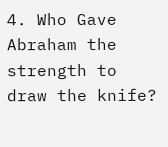4. Who Gave Abraham the strength to draw the knife?